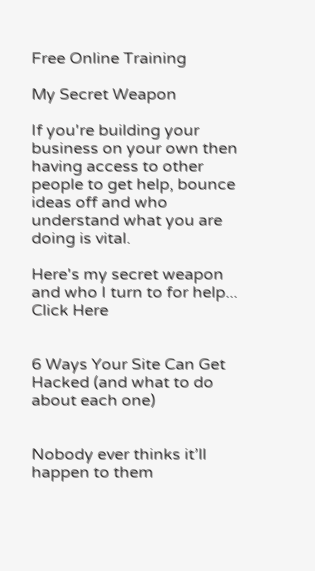Free Online Training

My Secret Weapon

If you're building your business on your own then having access to other people to get help, bounce ideas off and who understand what you are doing is vital.

Here's my secret weapon and who I turn to for help... Click Here


6 Ways Your Site Can Get Hacked (and what to do about each one)


Nobody ever thinks it’ll happen to them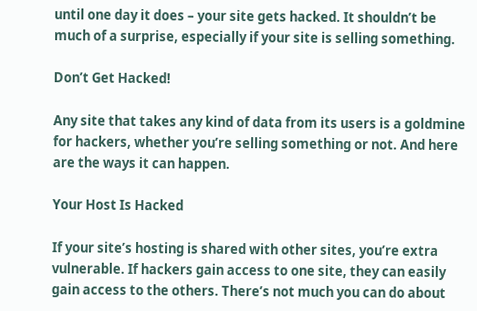until one day it does – your site gets hacked. It shouldn’t be much of a surprise, especially if your site is selling something.

Don’t Get Hacked!

Any site that takes any kind of data from its users is a goldmine for hackers, whether you’re selling something or not. And here are the ways it can happen.

Your Host Is Hacked

If your site’s hosting is shared with other sites, you’re extra vulnerable. If hackers gain access to one site, they can easily gain access to the others. There’s not much you can do about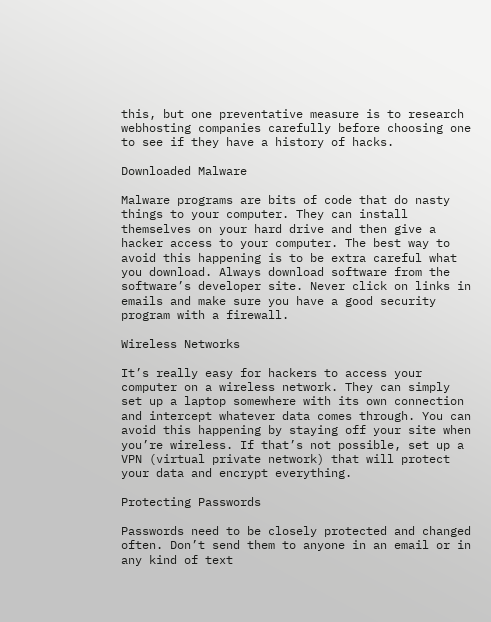this, but one preventative measure is to research webhosting companies carefully before choosing one to see if they have a history of hacks.

Downloaded Malware

Malware programs are bits of code that do nasty things to your computer. They can install themselves on your hard drive and then give a hacker access to your computer. The best way to avoid this happening is to be extra careful what you download. Always download software from the software’s developer site. Never click on links in emails and make sure you have a good security program with a firewall.

Wireless Networks

It’s really easy for hackers to access your computer on a wireless network. They can simply set up a laptop somewhere with its own connection and intercept whatever data comes through. You can avoid this happening by staying off your site when you’re wireless. If that’s not possible, set up a VPN (virtual private network) that will protect your data and encrypt everything.

Protecting Passwords

Passwords need to be closely protected and changed often. Don’t send them to anyone in an email or in any kind of text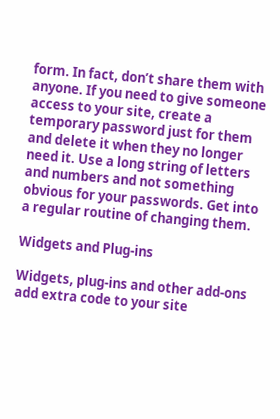form. In fact, don’t share them with anyone. If you need to give someone access to your site, create a temporary password just for them and delete it when they no longer need it. Use a long string of letters and numbers and not something obvious for your passwords. Get into a regular routine of changing them.

Widgets and Plug-ins

Widgets, plug-ins and other add-ons add extra code to your site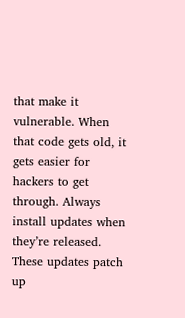that make it vulnerable. When that code gets old, it gets easier for hackers to get through. Always install updates when they’re released. These updates patch up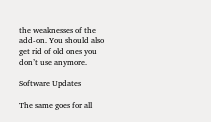the weaknesses of the add-on. You should also get rid of old ones you don’t use anymore.

Software Updates

The same goes for all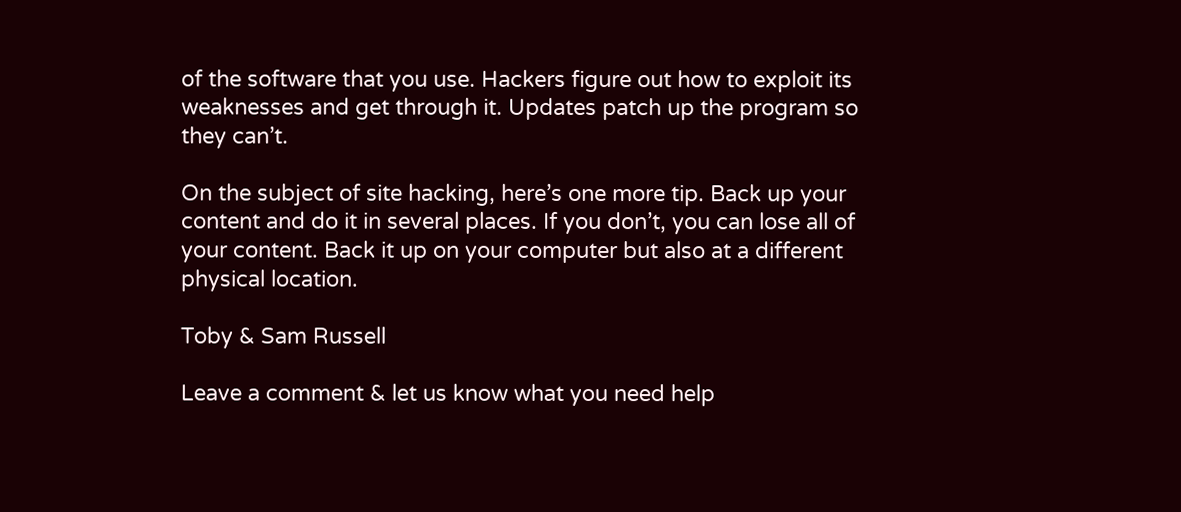of the software that you use. Hackers figure out how to exploit its weaknesses and get through it. Updates patch up the program so they can’t.

On the subject of site hacking, here’s one more tip. Back up your content and do it in several places. If you don’t, you can lose all of your content. Back it up on your computer but also at a different physical location.

Toby & Sam Russell

Leave a comment & let us know what you need help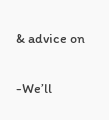& advice on

-We’ll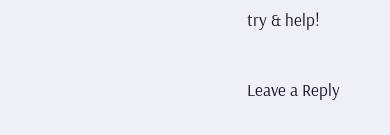try & help!


Leave a Reply